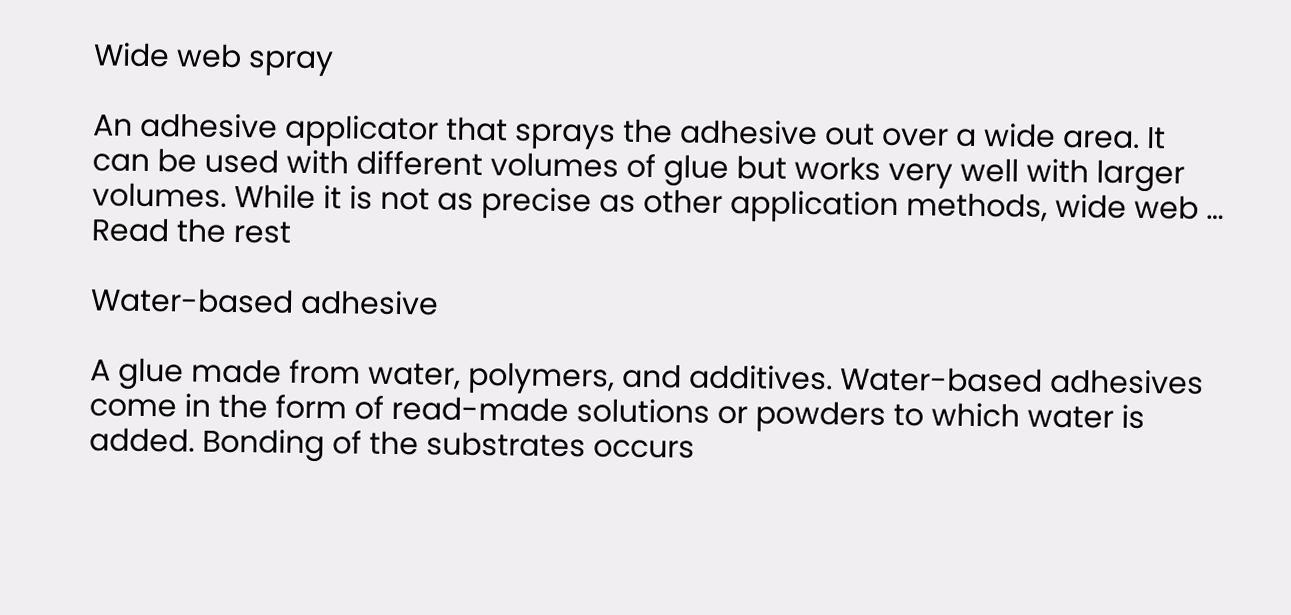Wide web spray

An adhesive applicator that sprays the adhesive out over a wide area. It can be used with different volumes of glue but works very well with larger volumes. While it is not as precise as other application methods, wide web … Read the rest

Water-based adhesive

A glue made from water, polymers, and additives. Water-based adhesives come in the form of read-made solutions or powders to which water is added. Bonding of the substrates occurs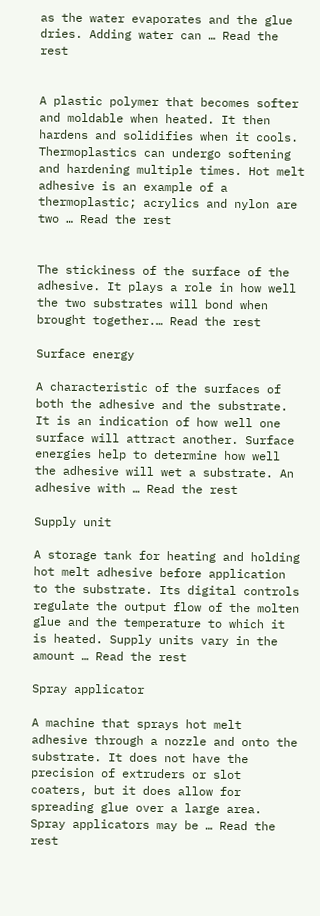as the water evaporates and the glue dries. Adding water can … Read the rest


A plastic polymer that becomes softer and moldable when heated. It then hardens and solidifies when it cools. Thermoplastics can undergo softening and hardening multiple times. Hot melt adhesive is an example of a thermoplastic; acrylics and nylon are two … Read the rest


The stickiness of the surface of the adhesive. It plays a role in how well the two substrates will bond when brought together.… Read the rest

Surface energy

A characteristic of the surfaces of both the adhesive and the substrate. It is an indication of how well one surface will attract another. Surface energies help to determine how well the adhesive will wet a substrate. An adhesive with … Read the rest

Supply unit

A storage tank for heating and holding hot melt adhesive before application to the substrate. Its digital controls regulate the output flow of the molten glue and the temperature to which it is heated. Supply units vary in the amount … Read the rest

Spray applicator

A machine that sprays hot melt adhesive through a nozzle and onto the substrate. It does not have the precision of extruders or slot coaters, but it does allow for spreading glue over a large area. Spray applicators may be … Read the rest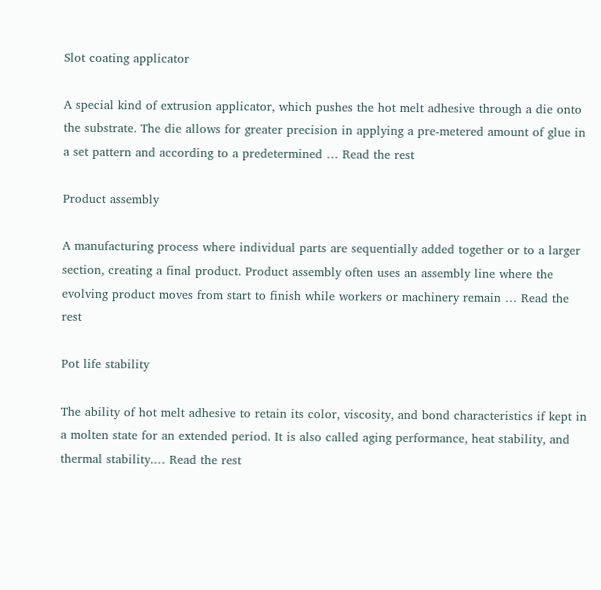Slot coating applicator

A special kind of extrusion applicator, which pushes the hot melt adhesive through a die onto the substrate. The die allows for greater precision in applying a pre-metered amount of glue in a set pattern and according to a predetermined … Read the rest

Product assembly

A manufacturing process where individual parts are sequentially added together or to a larger section, creating a final product. Product assembly often uses an assembly line where the evolving product moves from start to finish while workers or machinery remain … Read the rest

Pot life stability

The ability of hot melt adhesive to retain its color, viscosity, and bond characteristics if kept in a molten state for an extended period. It is also called aging performance, heat stability, and thermal stability.… Read the rest